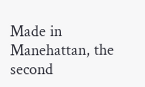Made in Manehattan, the second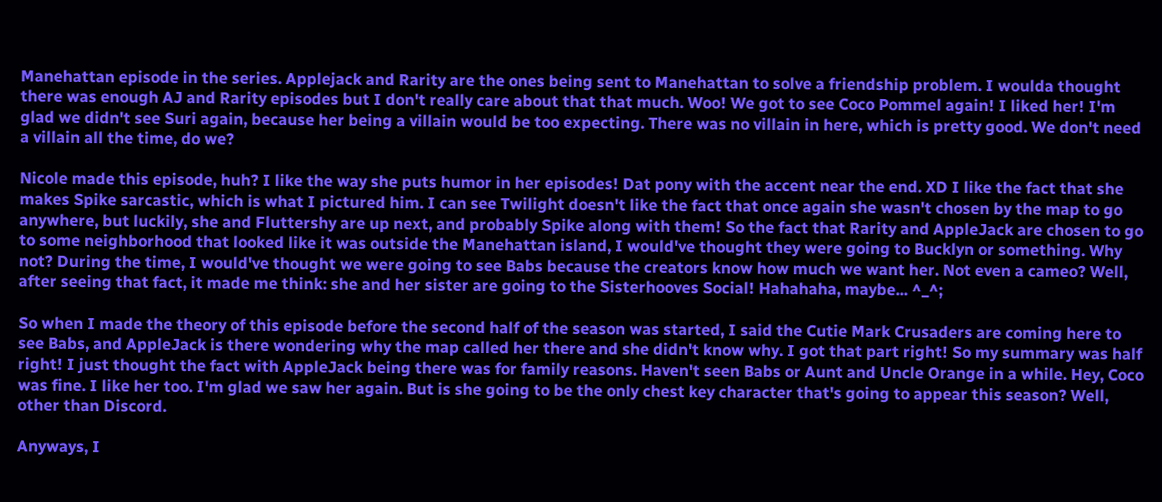Manehattan episode in the series. Applejack and Rarity are the ones being sent to Manehattan to solve a friendship problem. I woulda thought there was enough AJ and Rarity episodes but I don't really care about that that much. Woo! We got to see Coco Pommel again! I liked her! I'm glad we didn't see Suri again, because her being a villain would be too expecting. There was no villain in here, which is pretty good. We don't need a villain all the time, do we?

Nicole made this episode, huh? I like the way she puts humor in her episodes! Dat pony with the accent near the end. XD I like the fact that she makes Spike sarcastic, which is what I pictured him. I can see Twilight doesn't like the fact that once again she wasn't chosen by the map to go anywhere, but luckily, she and Fluttershy are up next, and probably Spike along with them! So the fact that Rarity and AppleJack are chosen to go to some neighborhood that looked like it was outside the Manehattan island, I would've thought they were going to Bucklyn or something. Why not? During the time, I would've thought we were going to see Babs because the creators know how much we want her. Not even a cameo? Well, after seeing that fact, it made me think: she and her sister are going to the Sisterhooves Social! Hahahaha, maybe... ^_^;

So when I made the theory of this episode before the second half of the season was started, I said the Cutie Mark Crusaders are coming here to see Babs, and AppleJack is there wondering why the map called her there and she didn't know why. I got that part right! So my summary was half right! I just thought the fact with AppleJack being there was for family reasons. Haven't seen Babs or Aunt and Uncle Orange in a while. Hey, Coco was fine. I like her too. I'm glad we saw her again. But is she going to be the only chest key character that's going to appear this season? Well, other than Discord.

Anyways, I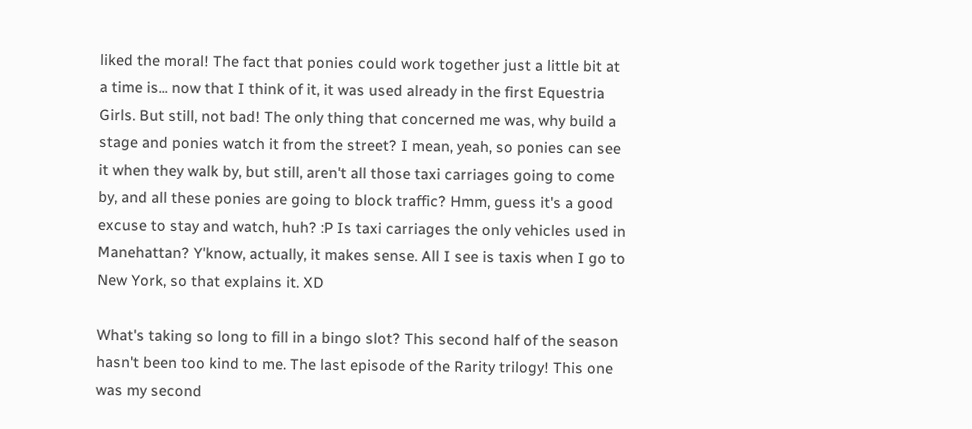liked the moral! The fact that ponies could work together just a little bit at a time is... now that I think of it, it was used already in the first Equestria Girls. But still, not bad! The only thing that concerned me was, why build a stage and ponies watch it from the street? I mean, yeah, so ponies can see it when they walk by, but still, aren't all those taxi carriages going to come by, and all these ponies are going to block traffic? Hmm, guess it's a good excuse to stay and watch, huh? :P Is taxi carriages the only vehicles used in Manehattan? Y'know, actually, it makes sense. All I see is taxis when I go to New York, so that explains it. XD

What's taking so long to fill in a bingo slot? This second half of the season hasn't been too kind to me. The last episode of the Rarity trilogy! This one was my second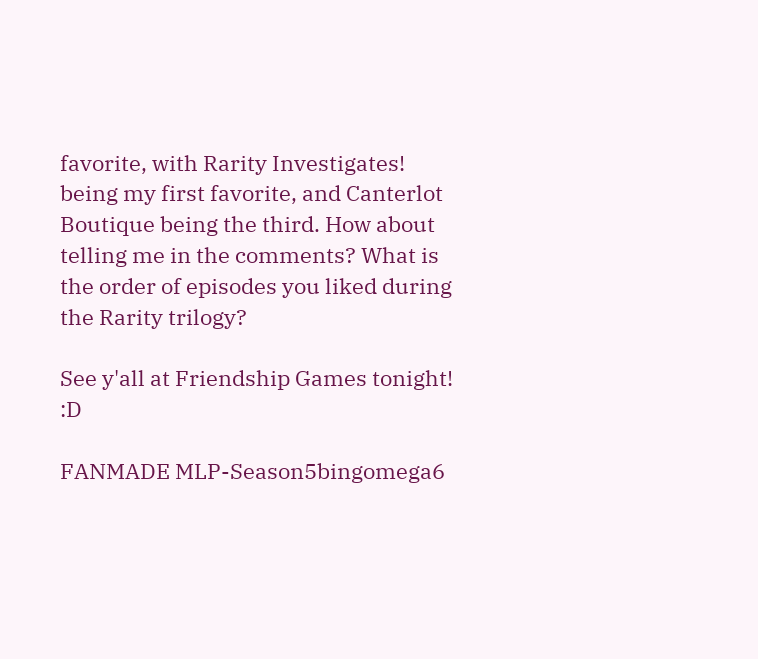favorite, with Rarity Investigates! being my first favorite, and Canterlot Boutique being the third. How about telling me in the comments? What is the order of episodes you liked during the Rarity trilogy?

See y'all at Friendship Games tonight! :D

FANMADE MLP-Season5bingomega6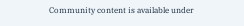Community content is available under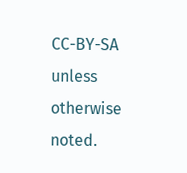CC-BY-SA unless otherwise noted.